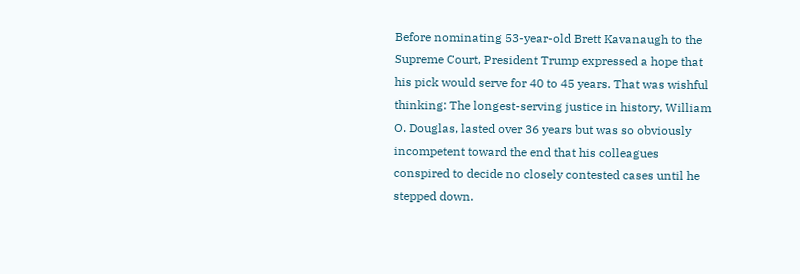Before nominating 53-year-old Brett Kavanaugh to the Supreme Court, President Trump expressed a hope that his pick would serve for 40 to 45 years. That was wishful thinking: The longest-serving justice in history, William O. Douglas, lasted over 36 years but was so obviously incompetent toward the end that his colleagues conspired to decide no closely contested cases until he stepped down.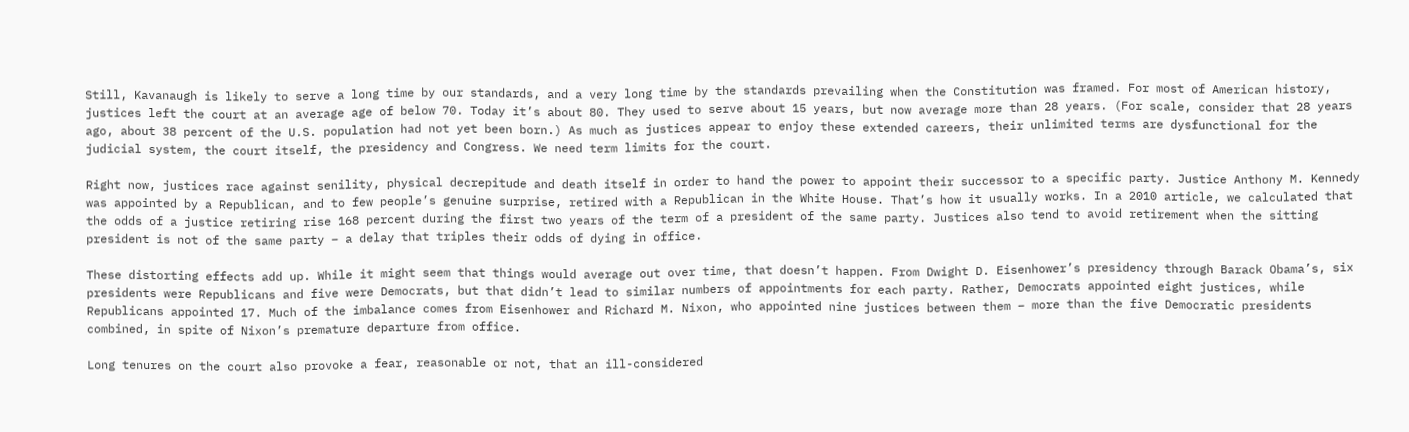Still, Kavanaugh is likely to serve a long time by our standards, and a very long time by the standards prevailing when the Constitution was framed. For most of American history, justices left the court at an average age of below 70. Today it’s about 80. They used to serve about 15 years, but now average more than 28 years. (For scale, consider that 28 years ago, about 38 percent of the U.S. population had not yet been born.) As much as justices appear to enjoy these extended careers, their unlimited terms are dysfunctional for the judicial system, the court itself, the presidency and Congress. We need term limits for the court.

Right now, justices race against senility, physical decrepitude and death itself in order to hand the power to appoint their successor to a specific party. Justice Anthony M. Kennedy was appointed by a Republican, and to few people’s genuine surprise, retired with a Republican in the White House. That’s how it usually works. In a 2010 article, we calculated that the odds of a justice retiring rise 168 percent during the first two years of the term of a president of the same party. Justices also tend to avoid retirement when the sitting president is not of the same party – a delay that triples their odds of dying in office.

These distorting effects add up. While it might seem that things would average out over time, that doesn’t happen. From Dwight D. Eisenhower’s presidency through Barack Obama’s, six presidents were Republicans and five were Democrats, but that didn’t lead to similar numbers of appointments for each party. Rather, Democrats appointed eight justices, while Republicans appointed 17. Much of the imbalance comes from Eisenhower and Richard M. Nixon, who appointed nine justices between them – more than the five Democratic presidents combined, in spite of Nixon’s premature departure from office.

Long tenures on the court also provoke a fear, reasonable or not, that an ill-considered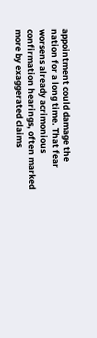appointment could damage the nation for a long time. That fear worsens already acrimonious confirmation hearings, often marked more by exaggerated claims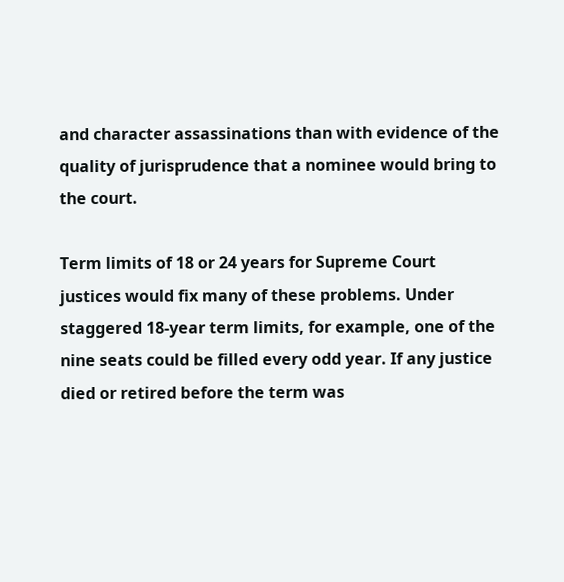and character assassinations than with evidence of the quality of jurisprudence that a nominee would bring to the court.

Term limits of 18 or 24 years for Supreme Court justices would fix many of these problems. Under staggered 18-year term limits, for example, one of the nine seats could be filled every odd year. If any justice died or retired before the term was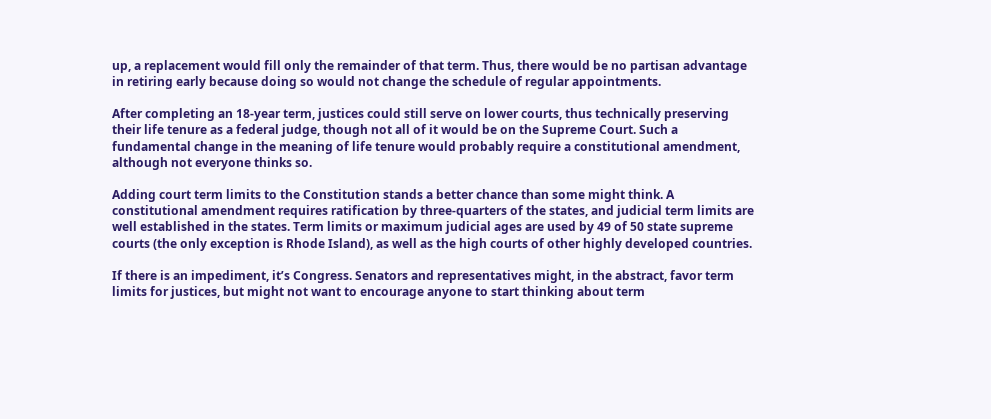up, a replacement would fill only the remainder of that term. Thus, there would be no partisan advantage in retiring early because doing so would not change the schedule of regular appointments.

After completing an 18-year term, justices could still serve on lower courts, thus technically preserving their life tenure as a federal judge, though not all of it would be on the Supreme Court. Such a fundamental change in the meaning of life tenure would probably require a constitutional amendment, although not everyone thinks so.

Adding court term limits to the Constitution stands a better chance than some might think. A constitutional amendment requires ratification by three-quarters of the states, and judicial term limits are well established in the states. Term limits or maximum judicial ages are used by 49 of 50 state supreme courts (the only exception is Rhode Island), as well as the high courts of other highly developed countries.

If there is an impediment, it’s Congress. Senators and representatives might, in the abstract, favor term limits for justices, but might not want to encourage anyone to start thinking about term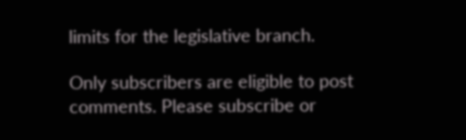limits for the legislative branch.

Only subscribers are eligible to post comments. Please subscribe or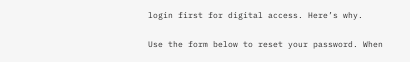login first for digital access. Here’s why.

Use the form below to reset your password. When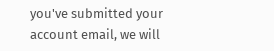you've submitted your account email, we will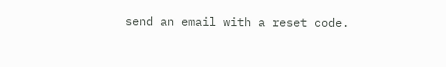send an email with a reset code.